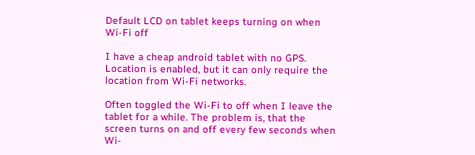Default LCD on tablet keeps turning on when Wi-Fi off

I have a cheap android tablet with no GPS. Location is enabled, but it can only require the location from Wi-Fi networks.

Often toggled the Wi-Fi to off when I leave the tablet for a while. The problem is, that the screen turns on and off every few seconds when Wi-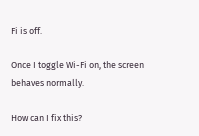Fi is off.

Once I toggle Wi-Fi on, the screen behaves normally.

How can I fix this?